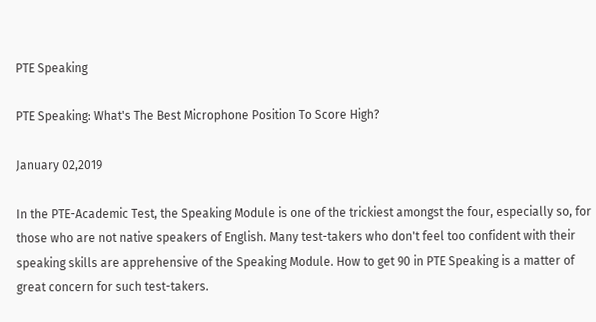PTE Speaking

PTE Speaking: What's The Best Microphone Position To Score High?

January 02,2019

In the PTE-Academic Test, the Speaking Module is one of the trickiest amongst the four, especially so, for those who are not native speakers of English. Many test-takers who don't feel too confident with their speaking skills are apprehensive of the Speaking Module. How to get 90 in PTE Speaking is a matter of great concern for such test-takers.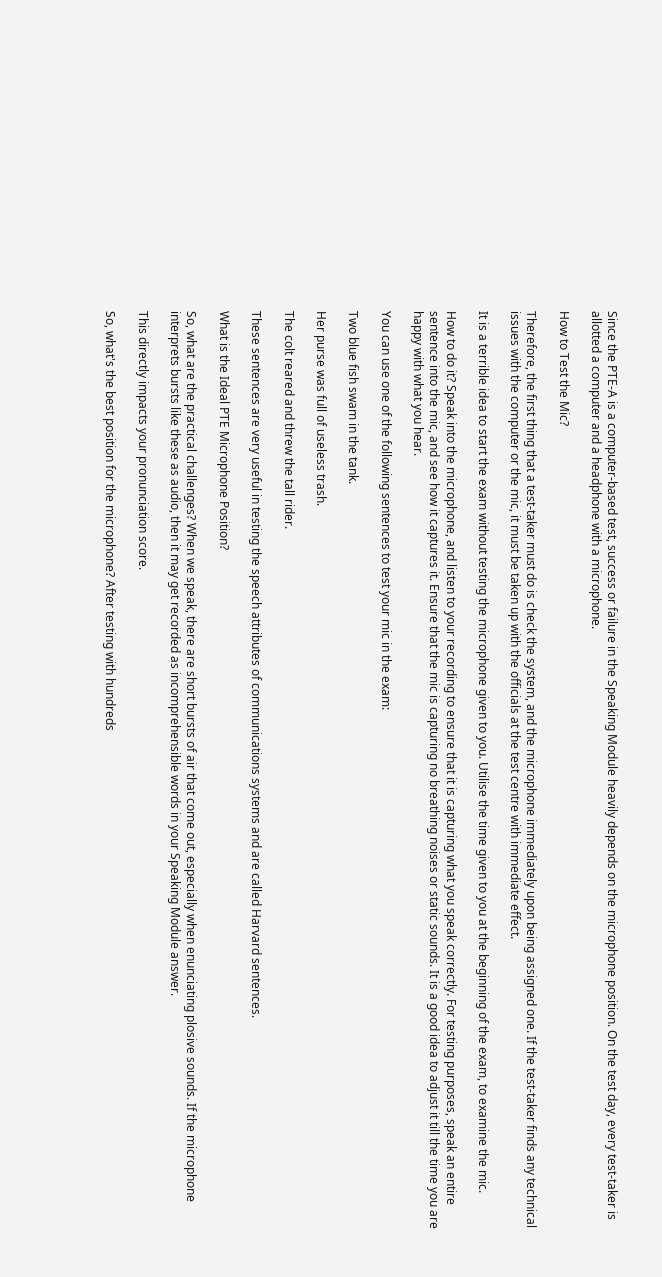Since the PTE-A is a computer-based test, success or failure in the Speaking Module heavily depends on the microphone position. On the test day, every test-taker is allotted a computer and a headphone with a microphone.

How to Test the Mic?

Therefore, the first thing that a test-taker must do is check the system, and the microphone immediately upon being assigned one. If the test-taker finds any technical issues with the computer or the mic, it must be taken up with the officials at the test centre with immediate effect.

It is a terrible idea to start the exam without testing the microphone given to you. Utilise the time given to you at the beginning of the exam, to examine the mic.

How to do it? Speak into the microphone, and listen to your recording to ensure that it is capturing what you speak correctly. For testing purposes, speak an entire sentence into the mic, and see how it captures it. Ensure that the mic is capturing no breathing noises or static sounds. It is a good idea to adjust it till the time you are happy with what you hear.

You can use one of the following sentences to test your mic in the exam:

Two blue fish swam in the tank.

Her purse was full of useless trash.

The colt reared and threw the tall rider.

These sentences are very useful in testing the speech attributes of communications systems and are called Harvard sentences.

What is the Ideal PTE Microphone Position?

So, what are the practical challenges? When we speak, there are short bursts of air that come out, especially when enunciating plosive sounds. If the microphone interprets bursts like these as audio, then it may get recorded as incomprehensible words in your Speaking Module answer.

This directly impacts your pronunciation score.

So, what's the best position for the microphone? After testing with hundreds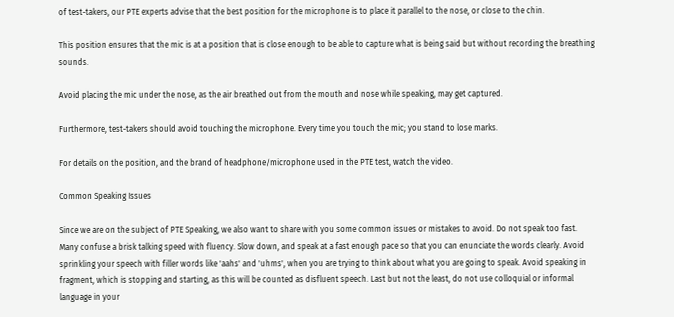of test-takers, our PTE experts advise that the best position for the microphone is to place it parallel to the nose, or close to the chin.

This position ensures that the mic is at a position that is close enough to be able to capture what is being said but without recording the breathing sounds.

Avoid placing the mic under the nose, as the air breathed out from the mouth and nose while speaking, may get captured.

Furthermore, test-takers should avoid touching the microphone. Every time you touch the mic; you stand to lose marks.

For details on the position, and the brand of headphone/microphone used in the PTE test, watch the video.

Common Speaking Issues

Since we are on the subject of PTE Speaking, we also want to share with you some common issues or mistakes to avoid. Do not speak too fast. Many confuse a brisk talking speed with fluency. Slow down, and speak at a fast enough pace so that you can enunciate the words clearly. Avoid sprinkling your speech with filler words like 'aahs' and 'uhms', when you are trying to think about what you are going to speak. Avoid speaking in fragment, which is stopping and starting, as this will be counted as disfluent speech. Last but not the least, do not use colloquial or informal language in your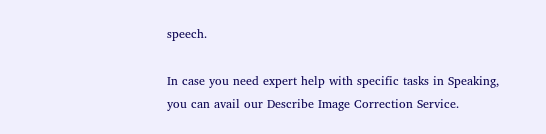speech.

In case you need expert help with specific tasks in Speaking, you can avail our Describe Image Correction Service.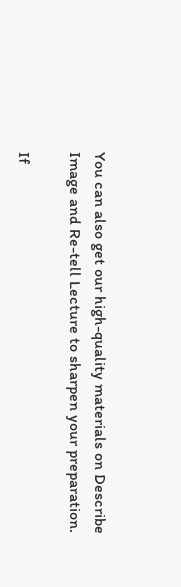You can also get our high-quality materials on Describe Image and Re-tell Lecture to sharpen your preparation.

If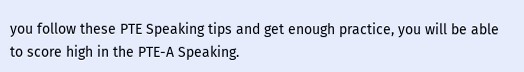you follow these PTE Speaking tips and get enough practice, you will be able to score high in the PTE-A Speaking.